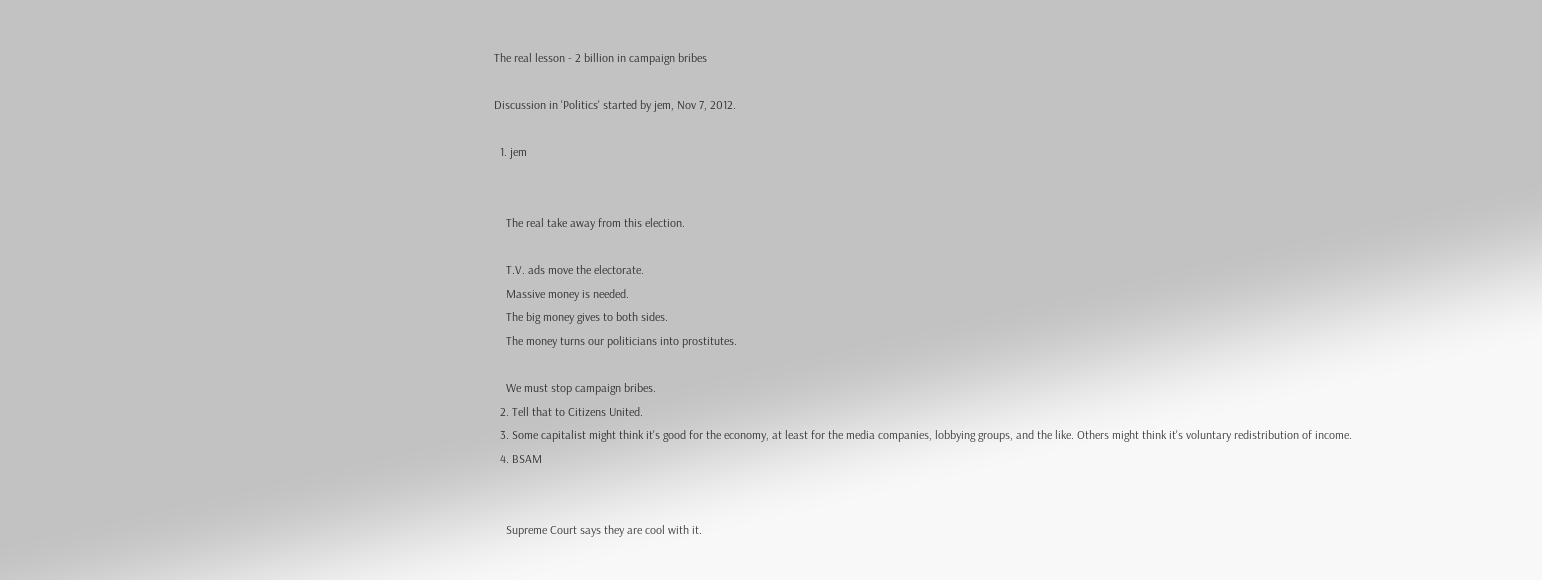The real lesson - 2 billion in campaign bribes

Discussion in 'Politics' started by jem, Nov 7, 2012.

  1. jem


    The real take away from this election.

    T.V. ads move the electorate.
    Massive money is needed.
    The big money gives to both sides.
    The money turns our politicians into prostitutes.

    We must stop campaign bribes.
  2. Tell that to Citizens United.
  3. Some capitalist might think it's good for the economy, at least for the media companies, lobbying groups, and the like. Others might think it's voluntary redistribution of income.
  4. BSAM


    Supreme Court says they are cool with it.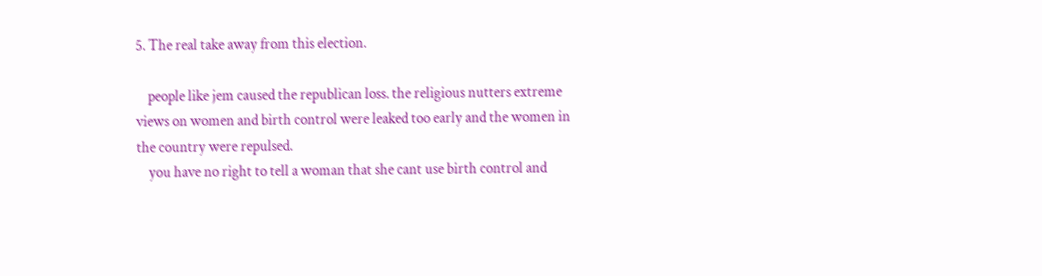5. The real take away from this election.

    people like jem caused the republican loss. the religious nutters extreme views on women and birth control were leaked too early and the women in the country were repulsed.
    you have no right to tell a woman that she cant use birth control and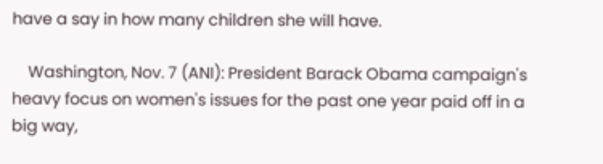have a say in how many children she will have.

    Washington, Nov. 7 (ANI): President Barack Obama campaign's heavy focus on women's issues for the past one year paid off in a big way,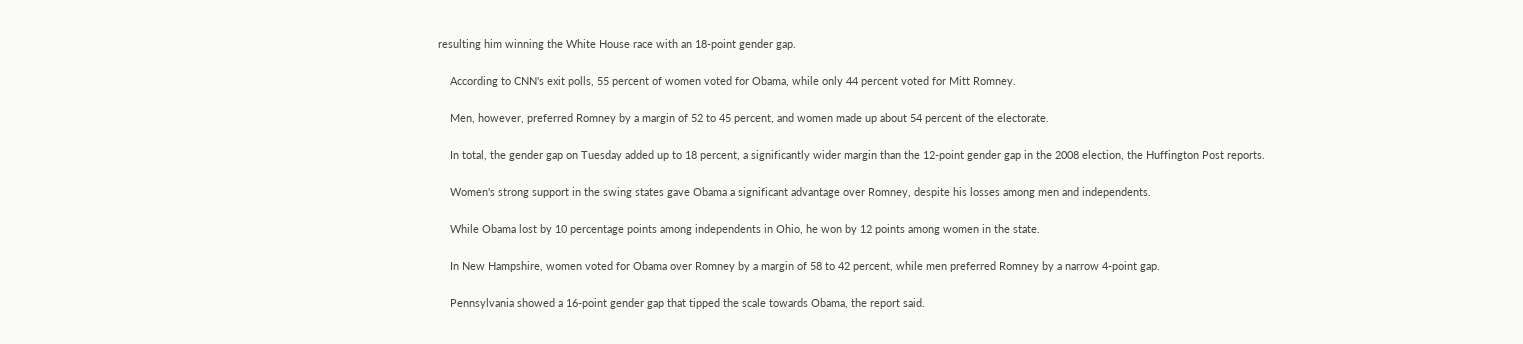resulting him winning the White House race with an 18-point gender gap.

    According to CNN's exit polls, 55 percent of women voted for Obama, while only 44 percent voted for Mitt Romney.

    Men, however, preferred Romney by a margin of 52 to 45 percent, and women made up about 54 percent of the electorate.

    In total, the gender gap on Tuesday added up to 18 percent, a significantly wider margin than the 12-point gender gap in the 2008 election, the Huffington Post reports.

    Women's strong support in the swing states gave Obama a significant advantage over Romney, despite his losses among men and independents.

    While Obama lost by 10 percentage points among independents in Ohio, he won by 12 points among women in the state.

    In New Hampshire, women voted for Obama over Romney by a margin of 58 to 42 percent, while men preferred Romney by a narrow 4-point gap.

    Pennsylvania showed a 16-point gender gap that tipped the scale towards Obama, the report said.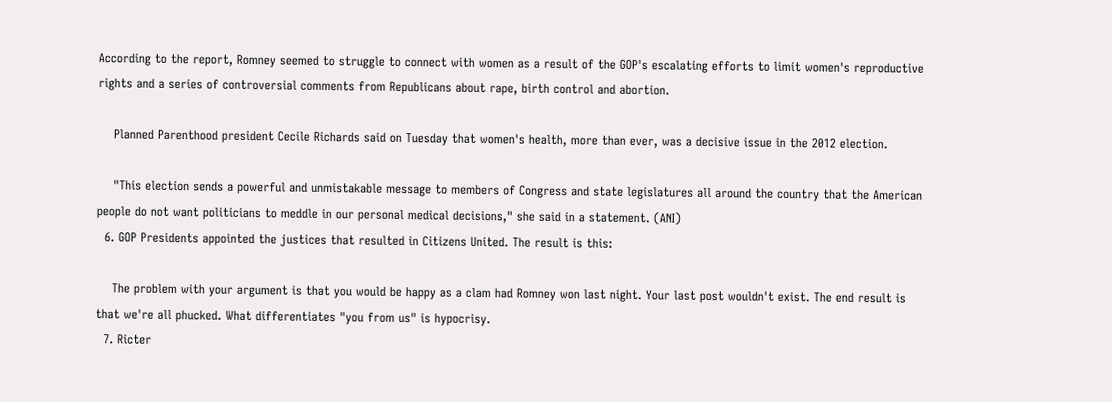According to the report, Romney seemed to struggle to connect with women as a result of the GOP's escalating efforts to limit women's reproductive rights and a series of controversial comments from Republicans about rape, birth control and abortion.

    Planned Parenthood president Cecile Richards said on Tuesday that women's health, more than ever, was a decisive issue in the 2012 election.

    "This election sends a powerful and unmistakable message to members of Congress and state legislatures all around the country that the American people do not want politicians to meddle in our personal medical decisions," she said in a statement. (ANI)
  6. GOP Presidents appointed the justices that resulted in Citizens United. The result is this:

    The problem with your argument is that you would be happy as a clam had Romney won last night. Your last post wouldn't exist. The end result is that we're all phucked. What differentiates "you from us" is hypocrisy.
  7. Ricter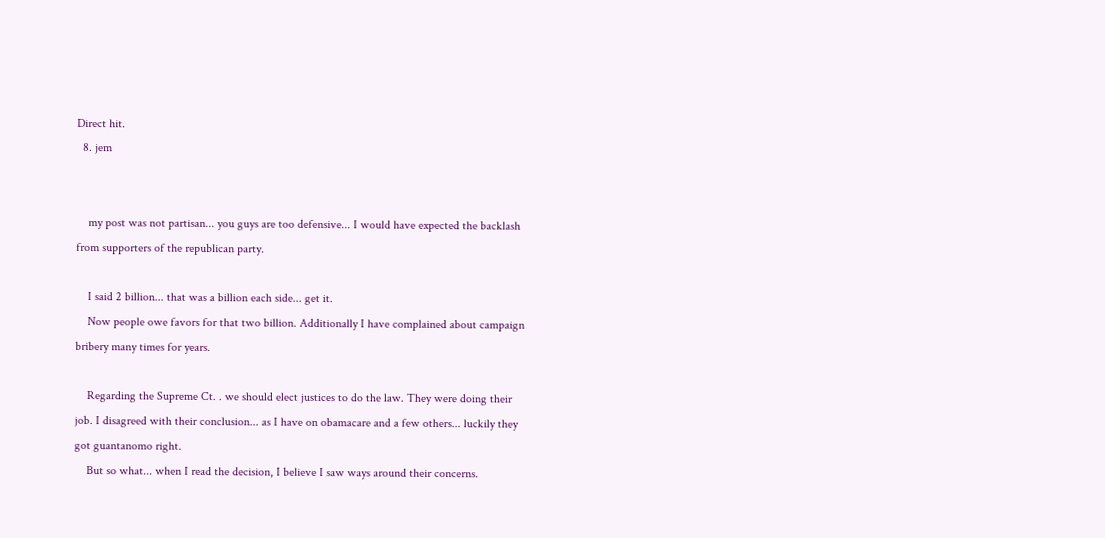Direct hit.
  8. jem


    my post was not partisan... you guys are too defensive... I would have expected the backlash from supporters of the republican party.

    I said 2 billion... that was a billion each side... get it.
    Now people owe favors for that two billion. Additionally I have complained about campaign bribery many times for years.

    Regarding the Supreme Ct. . we should elect justices to do the law. They were doing their job. I disagreed with their conclusion... as I have on obamacare and a few others... luckily they got guantanomo right.
    But so what... when I read the decision, I believe I saw ways around their concerns.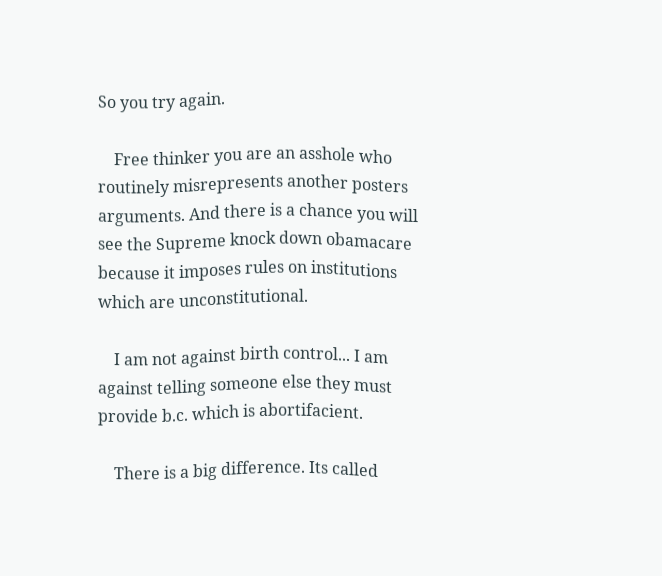So you try again.

    Free thinker you are an asshole who routinely misrepresents another posters arguments. And there is a chance you will see the Supreme knock down obamacare because it imposes rules on institutions which are unconstitutional.

    I am not against birth control... I am against telling someone else they must provide b.c. which is abortifacient.

    There is a big difference. Its called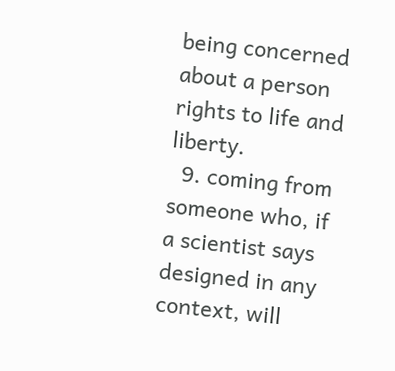being concerned about a person rights to life and liberty.
  9. coming from someone who, if a scientist says designed in any context, will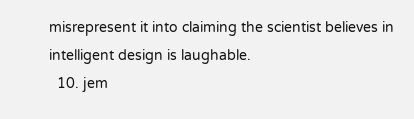misrepresent it into claiming the scientist believes in intelligent design is laughable.
  10. jem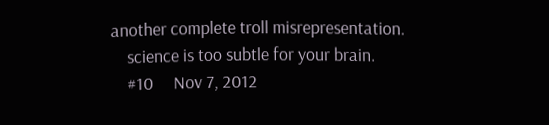another complete troll misrepresentation.
    science is too subtle for your brain.
    #10     Nov 7, 2012